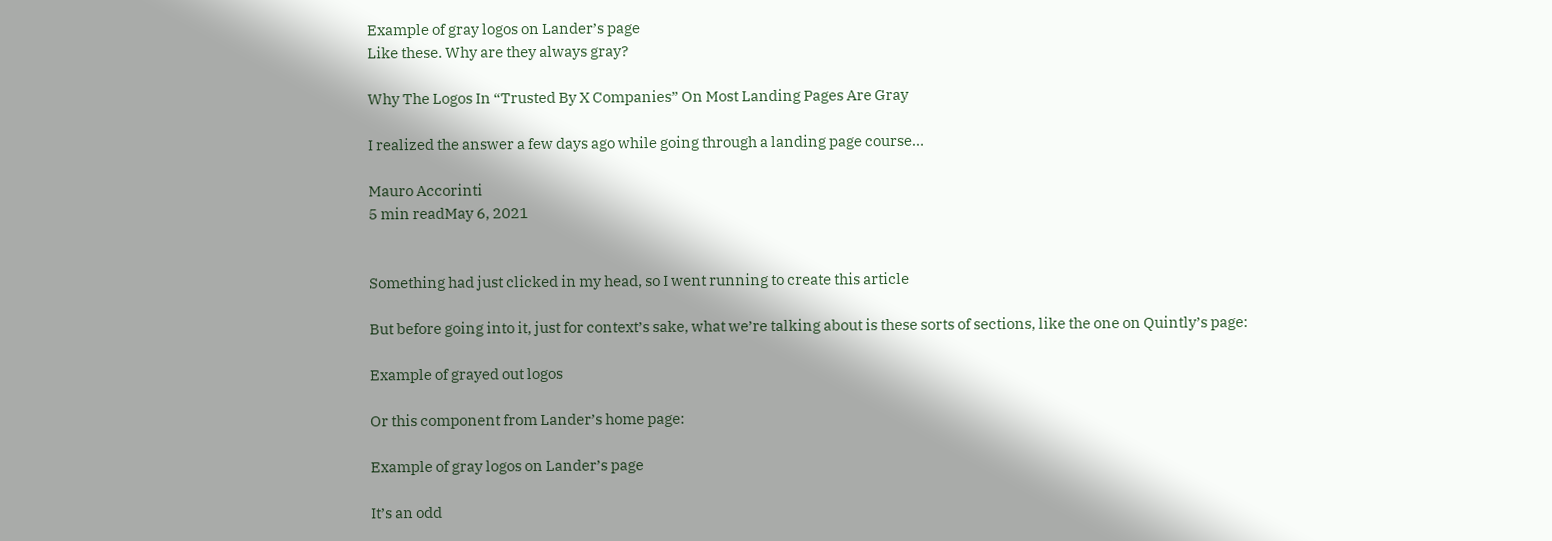Example of gray logos on Lander’s page
Like these. Why are they always gray?

Why The Logos In “Trusted By X Companies” On Most Landing Pages Are Gray

I realized the answer a few days ago while going through a landing page course…

Mauro Accorinti
5 min readMay 6, 2021


Something had just clicked in my head, so I went running to create this article

But before going into it, just for context’s sake, what we’re talking about is these sorts of sections, like the one on Quintly’s page:

Example of grayed out logos

Or this component from Lander’s home page:

Example of gray logos on Lander’s page

It’s an odd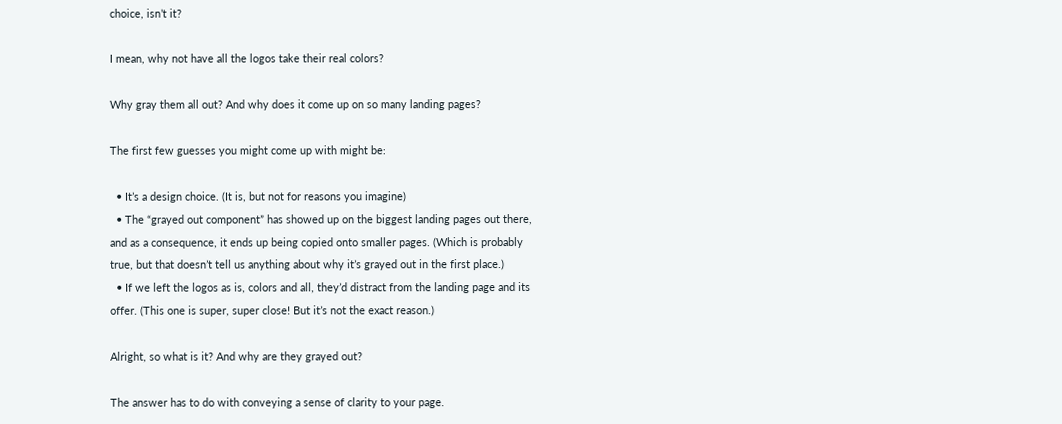choice, isn’t it?

I mean, why not have all the logos take their real colors?

Why gray them all out? And why does it come up on so many landing pages?

The first few guesses you might come up with might be:

  • It’s a design choice. (It is, but not for reasons you imagine)
  • The “grayed out component” has showed up on the biggest landing pages out there, and as a consequence, it ends up being copied onto smaller pages. (Which is probably true, but that doesn’t tell us anything about why it’s grayed out in the first place.)
  • If we left the logos as is, colors and all, they’d distract from the landing page and its offer. (This one is super, super close! But it’s not the exact reason.)

Alright, so what is it? And why are they grayed out?

The answer has to do with conveying a sense of clarity to your page.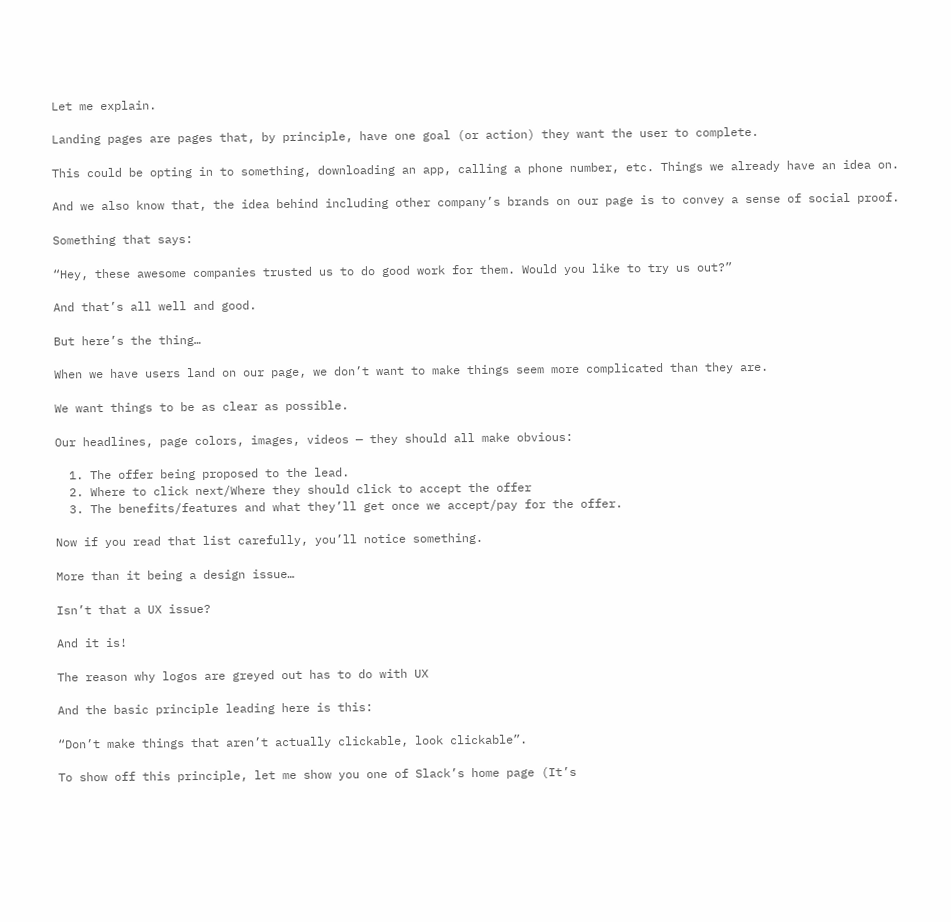Let me explain.

Landing pages are pages that, by principle, have one goal (or action) they want the user to complete.

This could be opting in to something, downloading an app, calling a phone number, etc. Things we already have an idea on.

And we also know that, the idea behind including other company’s brands on our page is to convey a sense of social proof.

Something that says:

“Hey, these awesome companies trusted us to do good work for them. Would you like to try us out?”

And that’s all well and good.

But here’s the thing…

When we have users land on our page, we don’t want to make things seem more complicated than they are.

We want things to be as clear as possible.

Our headlines, page colors, images, videos — they should all make obvious:

  1. The offer being proposed to the lead.
  2. Where to click next/Where they should click to accept the offer
  3. The benefits/features and what they’ll get once we accept/pay for the offer.

Now if you read that list carefully, you’ll notice something.

More than it being a design issue…

Isn’t that a UX issue?

And it is!

The reason why logos are greyed out has to do with UX

And the basic principle leading here is this:

“Don’t make things that aren’t actually clickable, look clickable”.

To show off this principle, let me show you one of Slack’s home page (It’s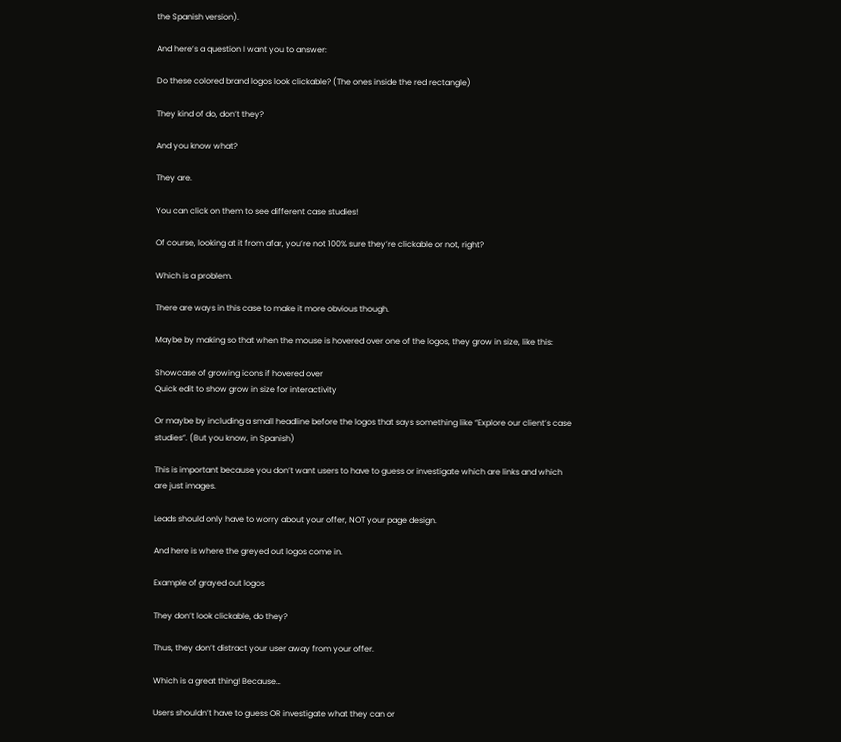the Spanish version).

And here’s a question I want you to answer:

Do these colored brand logos look clickable? (The ones inside the red rectangle)

They kind of do, don’t they?

And you know what?

They are.

You can click on them to see different case studies!

Of course, looking at it from afar, you’re not 100% sure they’re clickable or not, right?

Which is a problem.

There are ways in this case to make it more obvious though.

Maybe by making so that when the mouse is hovered over one of the logos, they grow in size, like this:

Showcase of growing icons if hovered over
Quick edit to show grow in size for interactivity

Or maybe by including a small headline before the logos that says something like “Explore our client’s case studies”. (But you know, in Spanish)

This is important because you don’t want users to have to guess or investigate which are links and which are just images.

Leads should only have to worry about your offer, NOT your page design.

And here is where the greyed out logos come in.

Example of grayed out logos

They don’t look clickable, do they?

Thus, they don’t distract your user away from your offer.

Which is a great thing! Because…

Users shouldn’t have to guess OR investigate what they can or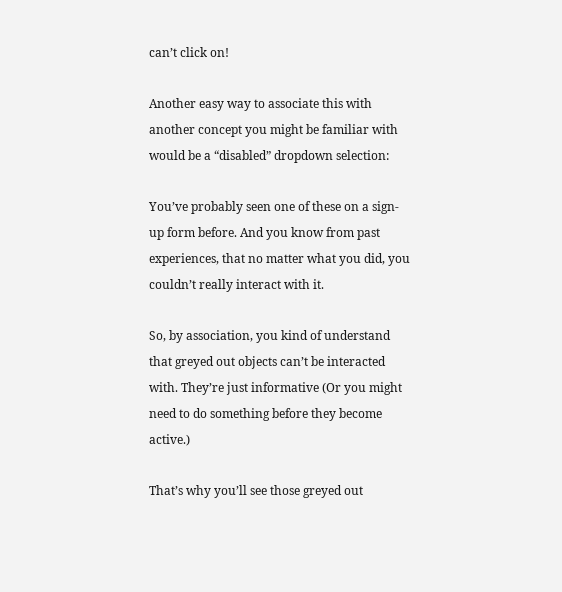can’t click on!

Another easy way to associate this with another concept you might be familiar with would be a “disabled” dropdown selection:

You’ve probably seen one of these on a sign-up form before. And you know from past experiences, that no matter what you did, you couldn’t really interact with it.

So, by association, you kind of understand that greyed out objects can’t be interacted with. They’re just informative (Or you might need to do something before they become active.)

That’s why you’ll see those greyed out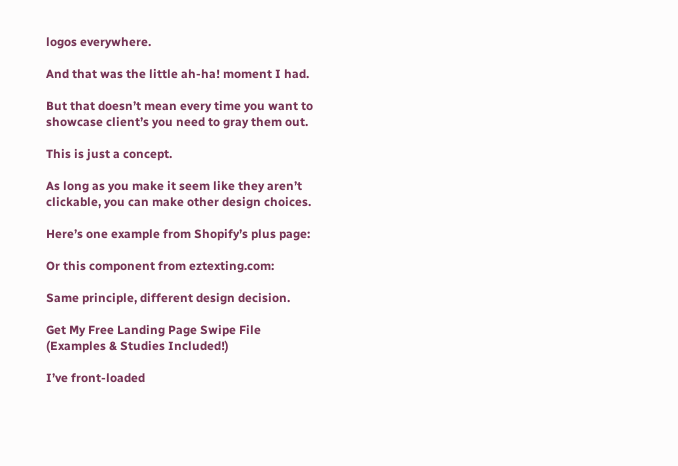logos everywhere.

And that was the little ah-ha! moment I had.

But that doesn’t mean every time you want to showcase client’s you need to gray them out.

This is just a concept.

As long as you make it seem like they aren’t clickable, you can make other design choices.

Here’s one example from Shopify’s plus page:

Or this component from eztexting.com:

Same principle, different design decision.

Get My Free Landing Page Swipe File (Examples & Studies Included!)

I’ve front-loaded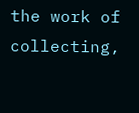the work of collecting,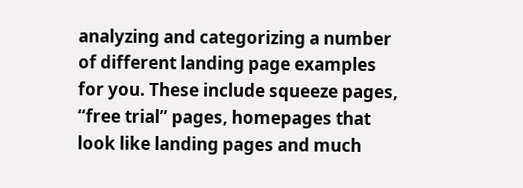analyzing and categorizing a number of different landing page examples for you. These include squeeze pages, “free trial” pages, homepages that look like landing pages and much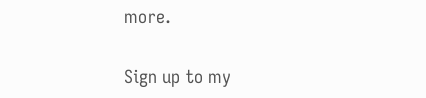more.

Sign up to my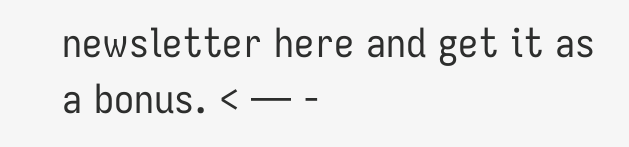newsletter here and get it as a bonus. < — -